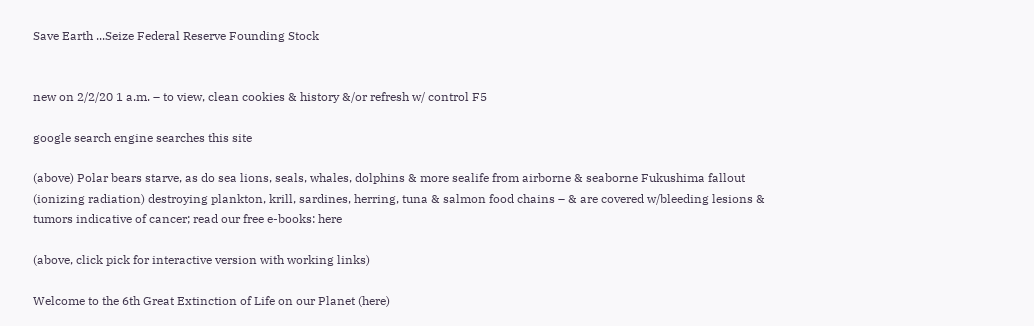Save Earth ...Seize Federal Reserve Founding Stock


new on 2/2/20 1 a.m. – to view, clean cookies & history &/or refresh w/ control F5

google search engine searches this site

(above) Polar bears starve, as do sea lions, seals, whales, dolphins & more sealife from airborne & seaborne Fukushima fallout (ionizing radiation) destroying plankton, krill, sardines, herring, tuna & salmon food chains – & are covered w/bleeding lesions & tumors indicative of cancer; read our free e-books: here

(above, click pick for interactive version with working links)

Welcome to the 6th Great Extinction of Life on our Planet (here)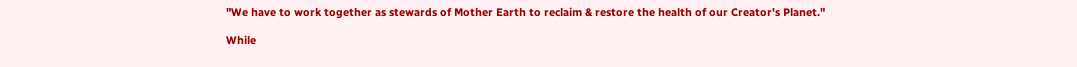"We have to work together as stewards of Mother Earth to reclaim & restore the health of our Creator's Planet."

While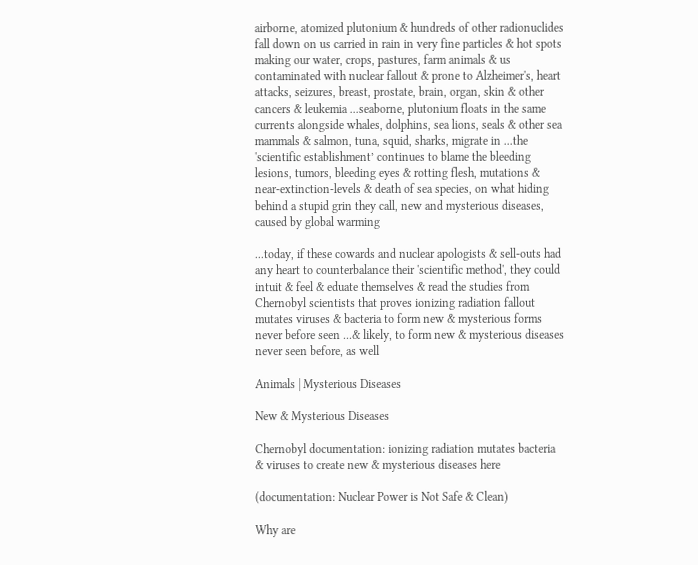airborne, atomized plutonium & hundreds of other radionuclides fall down on us carried in rain in very fine particles & hot spots making our water, crops, pastures, farm animals & us contaminated with nuclear fallout & prone to Alzheimer's, heart attacks, seizures, breast, prostate, brain, organ, skin & other cancers & leukemia ...seaborne, plutonium floats in the same currents alongside whales, dolphins, sea lions, seals & other sea mammals & salmon, tuna, squid, sharks, migrate in ...the 'scientific establishment’ continues to blame the bleeding lesions, tumors, bleeding eyes & rotting flesh, mutations & near-extinction-levels & death of sea species, on what hiding behind a stupid grin they call, new and mysterious diseases, caused by global warming

...today, if these cowards and nuclear apologists & sell-outs had any heart to counterbalance their 'scientific method', they could intuit & feel & eduate themselves & read the studies from Chernobyl scientists that proves ionizing radiation fallout mutates viruses & bacteria to form new & mysterious forms never before seen ...& likely, to form new & mysterious diseases never seen before, as well

Animals | Mysterious Diseases

New & Mysterious Diseases

Chernobyl documentation: ionizing radiation mutates bacteria & viruses to create new & mysterious diseases here

(documentation: Nuclear Power is Not Safe & Clean)

Why are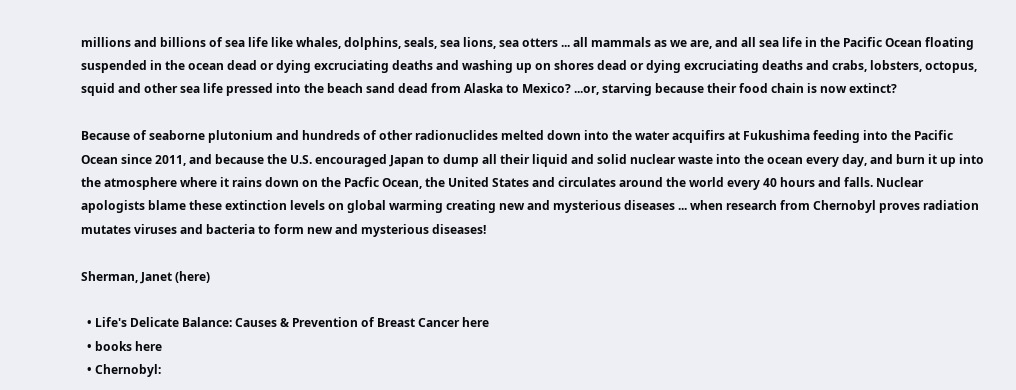millions and billions of sea life like whales, dolphins, seals, sea lions, sea otters ... all mammals as we are, and all sea life in the Pacific Ocean floating suspended in the ocean dead or dying excruciating deaths and washing up on shores dead or dying excruciating deaths and crabs, lobsters, octopus, squid and other sea life pressed into the beach sand dead from Alaska to Mexico? ...or, starving because their food chain is now extinct?

Because of seaborne plutonium and hundreds of other radionuclides melted down into the water acquifirs at Fukushima feeding into the Pacific Ocean since 2011, and because the U.S. encouraged Japan to dump all their liquid and solid nuclear waste into the ocean every day, and burn it up into the atmosphere where it rains down on the Pacfic Ocean, the United States and circulates around the world every 40 hours and falls. Nuclear apologists blame these extinction levels on global warming creating new and mysterious diseases ... when research from Chernobyl proves radiation mutates viruses and bacteria to form new and mysterious diseases!

Sherman, Janet (here)

  • Life's Delicate Balance: Causes & Prevention of Breast Cancer here
  • books here
  • Chernobyl: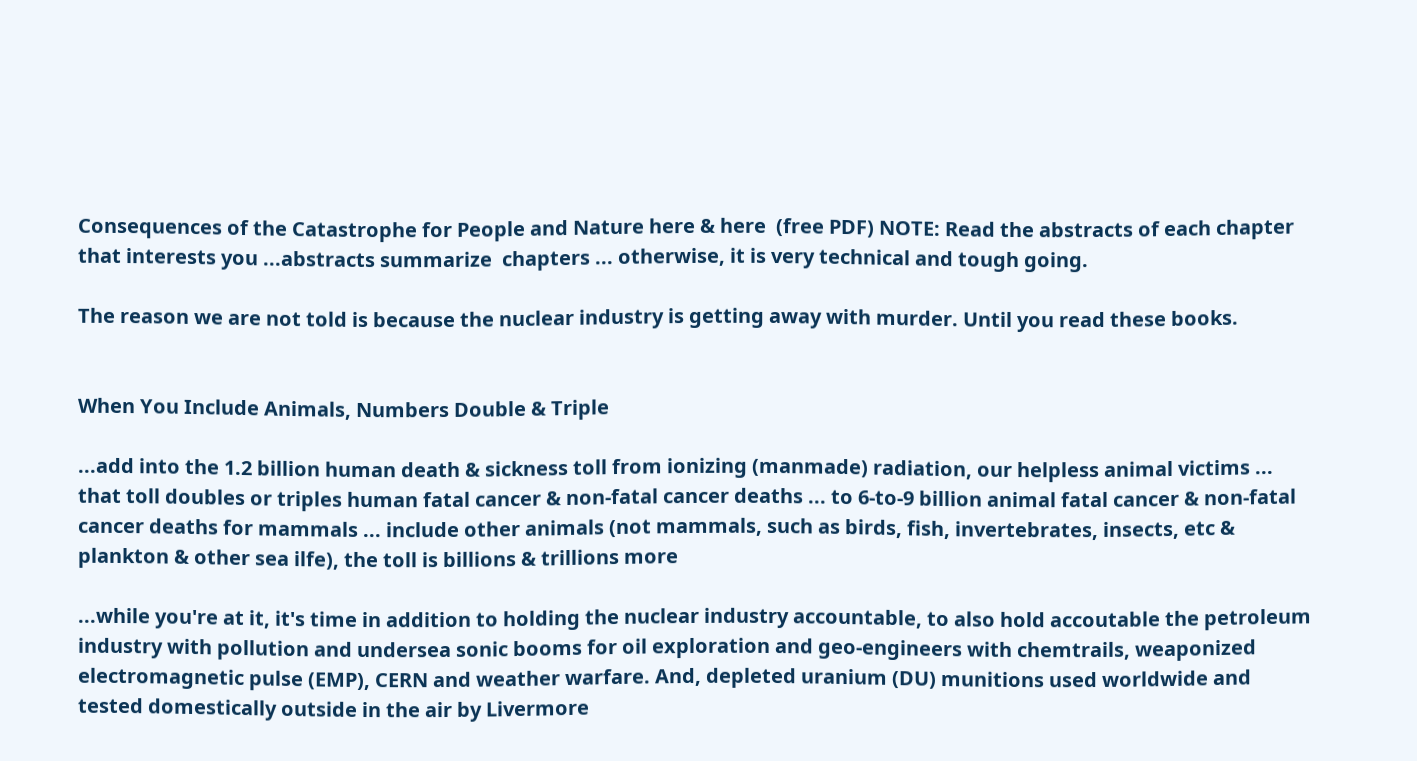Consequences of the Catastrophe for People and Nature here & here  (free PDF) NOTE: Read the abstracts of each chapter that interests you ...abstracts summarize  chapters ... otherwise, it is very technical and tough going.

The reason we are not told is because the nuclear industry is getting away with murder. Until you read these books.


When You Include Animals, Numbers Double & Triple

...add into the 1.2 billion human death & sickness toll from ionizing (manmade) radiation, our helpless animal victims ... that toll doubles or triples human fatal cancer & non-fatal cancer deaths ... to 6-to-9 billion animal fatal cancer & non-fatal cancer deaths for mammals ... include other animals (not mammals, such as birds, fish, invertebrates, insects, etc & plankton & other sea ilfe), the toll is billions & trillions more

...while you're at it, it's time in addition to holding the nuclear industry accountable, to also hold accoutable the petroleum industry with pollution and undersea sonic booms for oil exploration and geo-engineers with chemtrails, weaponized electromagnetic pulse (EMP), CERN and weather warfare. And, depleted uranium (DU) munitions used worldwide and tested domestically outside in the air by Livermore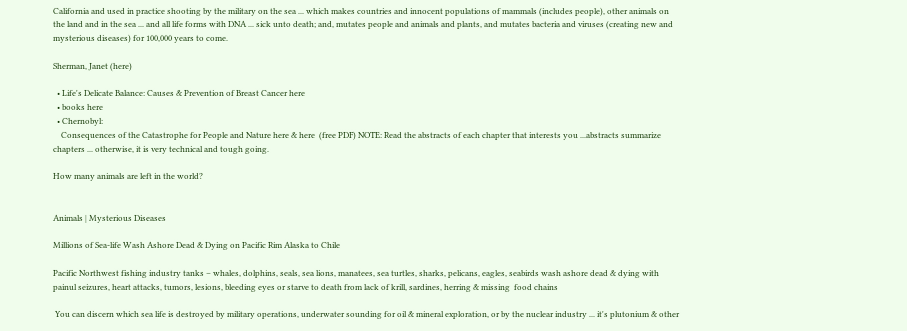California and used in practice shooting by the military on the sea ... which makes countries and innocent populations of mammals (includes people), other animals on the land and in the sea ... and all life forms with DNA ... sick unto death; and, mutates people and animals and plants, and mutates bacteria and viruses (creating new and mysterious diseases) for 100,000 years to come.

Sherman, Janet (here)

  • Life's Delicate Balance: Causes & Prevention of Breast Cancer here
  • books here
  • Chernobyl:
    Consequences of the Catastrophe for People and Nature here & here  (free PDF) NOTE: Read the abstracts of each chapter that interests you ...abstracts summarize  chapters ... otherwise, it is very technical and tough going.

How many animals are left in the world?


Animals | Mysterious Diseases

Millions of Sea-life Wash Ashore Dead & Dying on Pacific Rim Alaska to Chile

Pacific Northwest fishing industry tanks – whales, dolphins, seals, sea lions, manatees, sea turtles, sharks, pelicans, eagles, seabirds wash ashore dead & dying with painul seizures, heart attacks, tumors, lesions, bleeding eyes or starve to death from lack of krill, sardines, herring & missing  food chains

 You can discern which sea life is destroyed by military operations, underwater sounding for oil & mineral exploration, or by the nuclear industry ... it's plutonium & other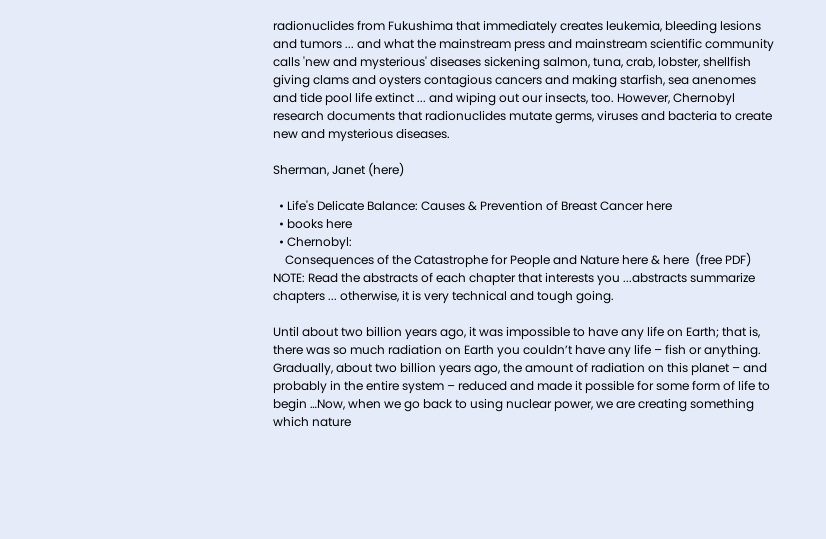radionuclides from Fukushima that immediately creates leukemia, bleeding lesions and tumors ... and what the mainstream press and mainstream scientific community calls 'new and mysterious' diseases sickening salmon, tuna, crab, lobster, shellfish giving clams and oysters contagious cancers and making starfish, sea anenomes and tide pool life extinct ... and wiping out our insects, too. However, Chernobyl research documents that radionuclides mutate germs, viruses and bacteria to create new and mysterious diseases.

Sherman, Janet (here)

  • Life's Delicate Balance: Causes & Prevention of Breast Cancer here
  • books here
  • Chernobyl:
    Consequences of the Catastrophe for People and Nature here & here  (free PDF) NOTE: Read the abstracts of each chapter that interests you ...abstracts summarize  chapters ... otherwise, it is very technical and tough going.

Until about two billion years ago, it was impossible to have any life on Earth; that is, there was so much radiation on Earth you couldn’t have any life – fish or anything. Gradually, about two billion years ago, the amount of radiation on this planet – and probably in the entire system – reduced and made it possible for some form of life to begin …Now, when we go back to using nuclear power, we are creating something which nature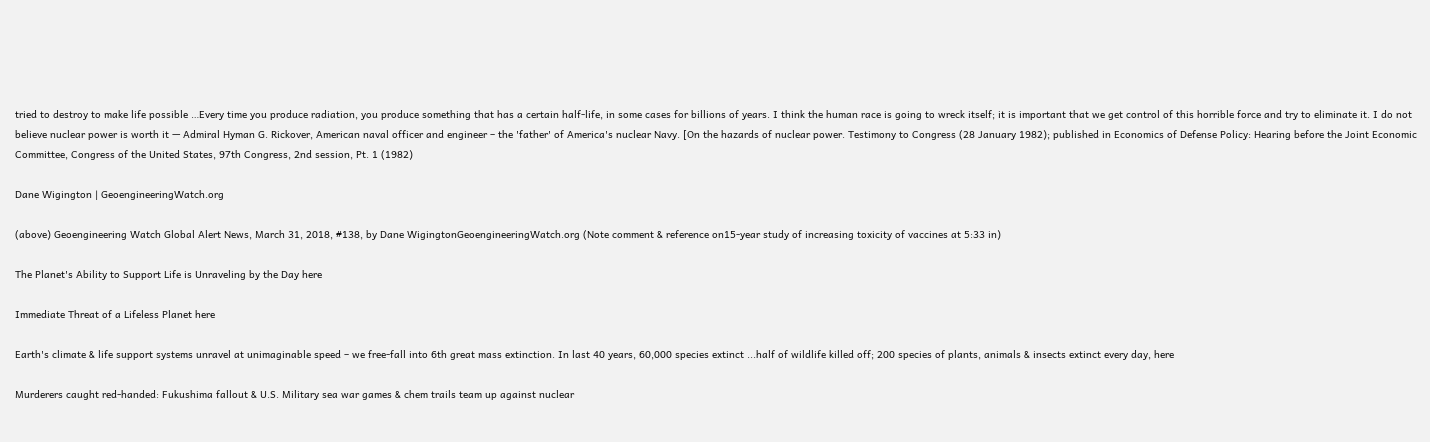tried to destroy to make life possible …Every time you produce radiation, you produce something that has a certain half-life, in some cases for billions of years. I think the human race is going to wreck itself; it is important that we get control of this horrible force and try to eliminate it. I do not believe nuclear power is worth it — Admiral Hyman G. Rickover, American naval officer and engineer – the 'father' of America's nuclear Navy. [On the hazards of nuclear power. Testimony to Congress (28 January 1982); published in Economics of Defense Policy: Hearing before the Joint Economic Committee, Congress of the United States, 97th Congress, 2nd session, Pt. 1 (1982)

Dane Wigington | GeoengineeringWatch.org

(above) Geoengineering Watch Global Alert News, March 31, 2018, #138, by Dane WigingtonGeoengineeringWatch.org (Note comment & reference on15-year study of increasing toxicity of vaccines at 5:33 in)

The Planet's Ability to Support Life is Unraveling by the Day here

Immediate Threat of a Lifeless Planet here

Earth's climate & life support systems unravel at unimaginable speed – we free-fall into 6th great mass extinction. In last 40 years, 60,000 species extinct ...half of wildlife killed off; 200 species of plants, animals & insects extinct every day, here

Murderers caught red-handed: Fukushima fallout & U.S. Military sea war games & chem trails team up against nuclear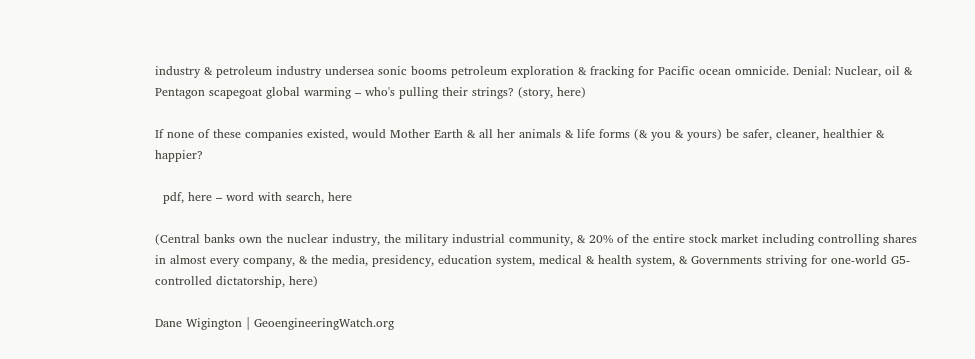industry & petroleum industry undersea sonic booms petroleum exploration & fracking for Pacific ocean omnicide. Denial: Nuclear, oil & Pentagon scapegoat global warming – who's pulling their strings? (story, here)

If none of these companies existed, would Mother Earth & all her animals & life forms (& you & yours) be safer, cleaner, healthier & happier?

  pdf, here – word with search, here

(Central banks own the nuclear industry, the military industrial community, & 20% of the entire stock market including controlling shares in almost every company, & the media, presidency, education system, medical & health system, & Governments striving for one-world G5-controlled dictatorship, here)

Dane Wigington | GeoengineeringWatch.org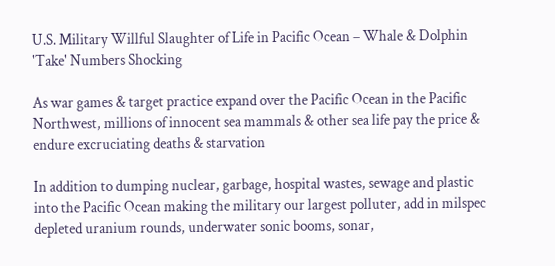U.S. Military Willful Slaughter of Life in Pacific Ocean – Whale & Dolphin 'Take' Numbers Shocking

As war games & target practice expand over the Pacific Ocean in the Pacific Northwest, millions of innocent sea mammals & other sea life pay the price & endure excruciating deaths & starvation

In addition to dumping nuclear, garbage, hospital wastes, sewage and plastic into the Pacific Ocean making the military our largest polluter, add in milspec depleted uranium rounds, underwater sonic booms, sonar,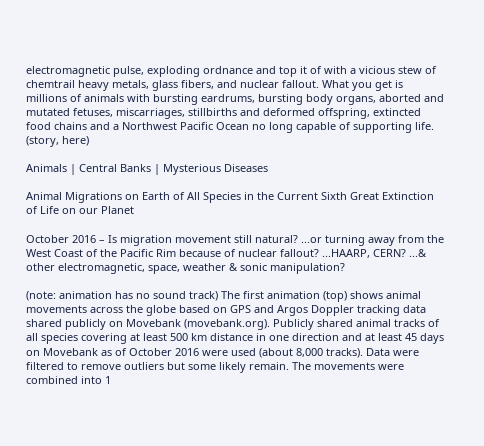electromagnetic pulse, exploding ordnance and top it of with a vicious stew of chemtrail heavy metals, glass fibers, and nuclear fallout. What you get is millions of animals with bursting eardrums, bursting body organs, aborted and mutated fetuses, miscarriages, stillbirths and deformed offspring, extincted food chains and a Northwest Pacific Ocean no long capable of supporting life. (story, here)

Animals | Central Banks | Mysterious Diseases

Animal Migrations on Earth of All Species in the Current Sixth Great Extinction of Life on our Planet

October 2016 – Is migration movement still natural? ...or turning away from the West Coast of the Pacific Rim because of nuclear fallout? ...HAARP, CERN? ...& other electromagnetic, space, weather & sonic manipulation?

(note: animation has no sound track) The first animation (top) shows animal movements across the globe based on GPS and Argos Doppler tracking data shared publicly on Movebank (movebank.org). Publicly shared animal tracks of all species covering at least 500 km distance in one direction and at least 45 days on Movebank as of October 2016 were used (about 8,000 tracks). Data were filtered to remove outliers but some likely remain. The movements were combined into 1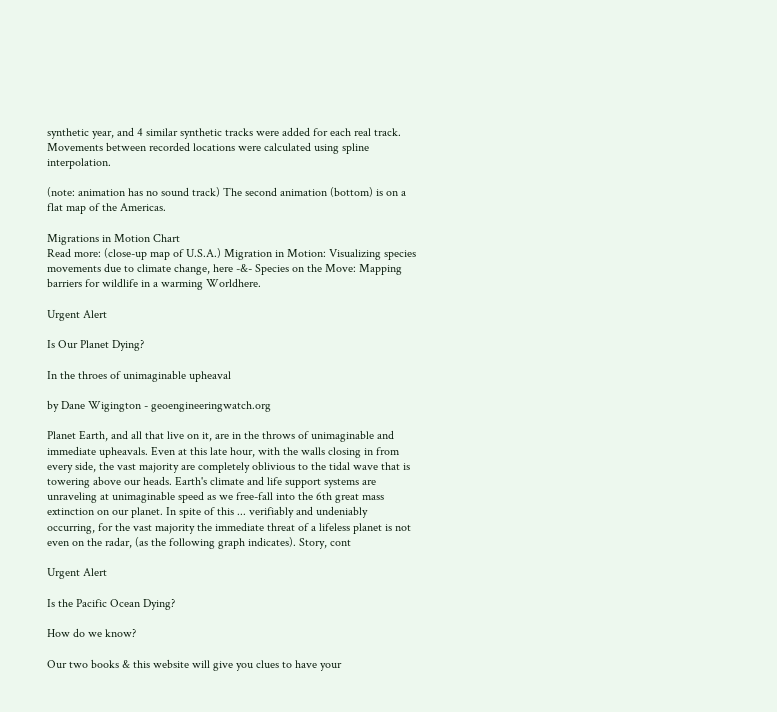synthetic year, and 4 similar synthetic tracks were added for each real track. Movements between recorded locations were calculated using spline interpolation.

(note: animation has no sound track) The second animation (bottom) is on a flat map of the Americas.

Migrations in Motion Chart
Read more: (close-up map of U.S.A.) Migration in Motion: Visualizing species movements due to climate change, here -&- Species on the Move: Mapping barriers for wildlife in a warming Worldhere.

Urgent Alert

Is Our Planet Dying?

In the throes of unimaginable upheaval

by Dane Wigington - geoengineeringwatch.org

Planet Earth, and all that live on it, are in the throws of unimaginable and immediate upheavals. Even at this late hour, with the walls closing in from every side, the vast majority are completely oblivious to the tidal wave that is towering above our heads. Earth's climate and life support systems are unraveling at unimaginable speed as we free-fall into the 6th great mass extinction on our planet. In spite of this ... verifiably and undeniably occurring, for the vast majority the immediate threat of a lifeless planet is not even on the radar, (as the following graph indicates). Story, cont

Urgent Alert

Is the Pacific Ocean Dying?

How do we know?

Our two books & this website will give you clues to have your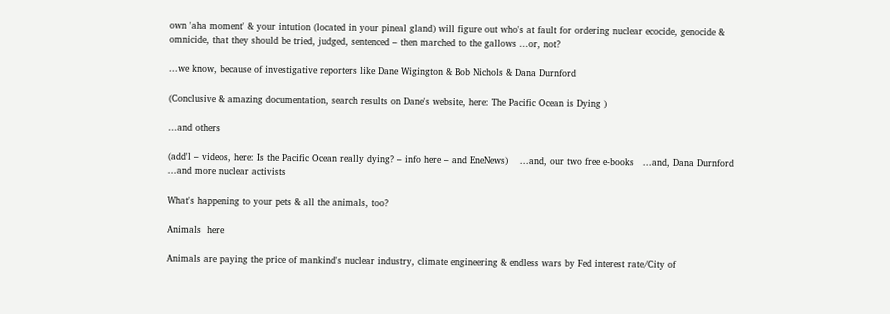own 'aha moment' & your intution (located in your pineal gland) will figure out who's at fault for ordering nuclear ecocide, genocide & omnicide, that they should be tried, judged, sentenced – then marched to the gallows ...or, not?

...we know, because of investigative reporters like Dane Wigington & Bob Nichols & Dana Durnford

(Conclusive & amazing documentation, search results on Dane's website, here: The Pacific Ocean is Dying )

...and others

(add'l – videos, here: Is the Pacific Ocean really dying? – info here – and EneNews)    ...and, our two free e-books   ...and, Dana Durnford    ...and more nuclear activists

What's happening to your pets & all the animals, too?

Animals  here

Animals are paying the price of mankind's nuclear industry, climate engineering & endless wars by Fed interest rate/City of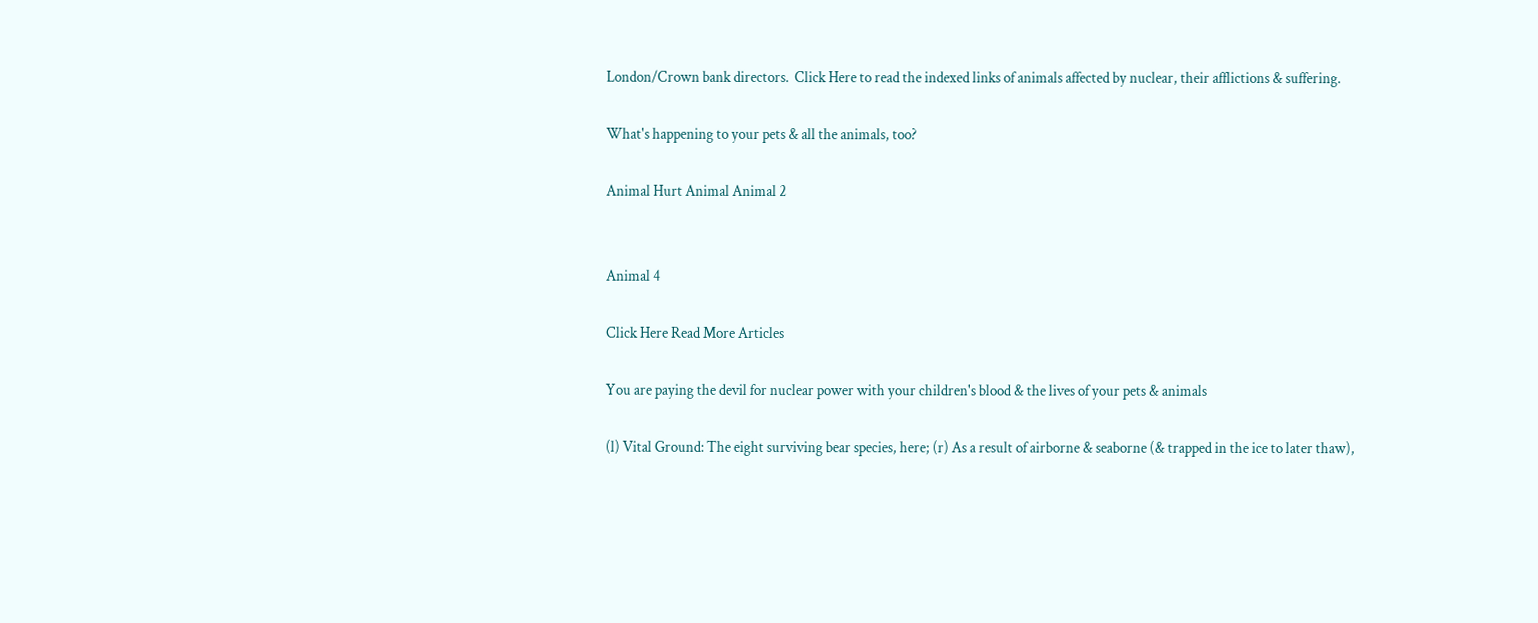London/Crown bank directors.  Click Here to read the indexed links of animals affected by nuclear, their afflictions & suffering.

What's happening to your pets & all the animals, too?

Animal Hurt Animal Animal 2


Animal 4

Click Here Read More Articles

You are paying the devil for nuclear power with your children's blood & the lives of your pets & animals

(l) Vital Ground: The eight surviving bear species, here; (r) As a result of airborne & seaborne (& trapped in the ice to later thaw),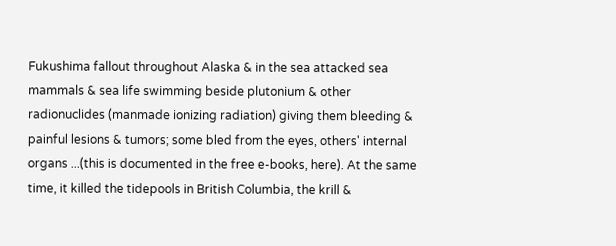Fukushima fallout throughout Alaska & in the sea attacked sea mammals & sea life swimming beside plutonium & other radionuclides (manmade ionizing radiation) giving them bleeding & painful lesions & tumors; some bled from the eyes, others' internal organs ...(this is documented in the free e-books, here). At the same time, it killed the tidepools in British Columbia, the krill &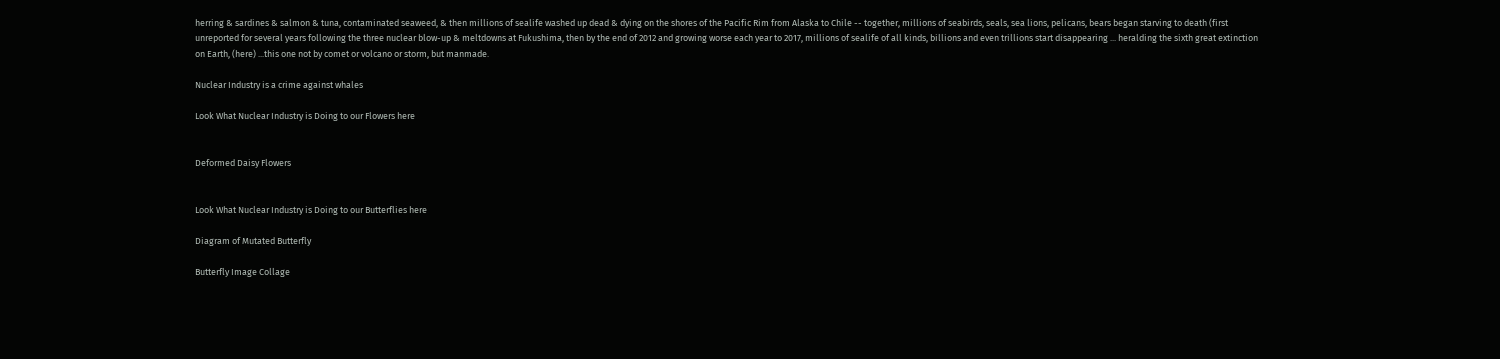herring & sardines & salmon & tuna, contaminated seaweed, & then millions of sealife washed up dead & dying on the shores of the Pacific Rim from Alaska to Chile -- together, millions of seabirds, seals, sea lions, pelicans, bears began starving to death (first unreported for several years following the three nuclear blow-up & meltdowns at Fukushima, then by the end of 2012 and growing worse each year to 2017, millions of sealife of all kinds, billions and even trillions start disappearing ... heralding the sixth great extinction on Earth, (here) ...this one not by comet or volcano or storm, but manmade.

Nuclear Industry is a crime against whales

Look What Nuclear Industry is Doing to our Flowers here


Deformed Daisy Flowers


Look What Nuclear Industry is Doing to our Butterflies here

Diagram of Mutated Butterfly

Butterfly Image Collage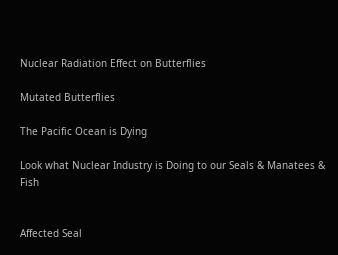Nuclear Radiation Effect on Butterflies

Mutated Butterflies

The Pacific Ocean is Dying

Look what Nuclear Industry is Doing to our Seals & Manatees & Fish


Affected Seal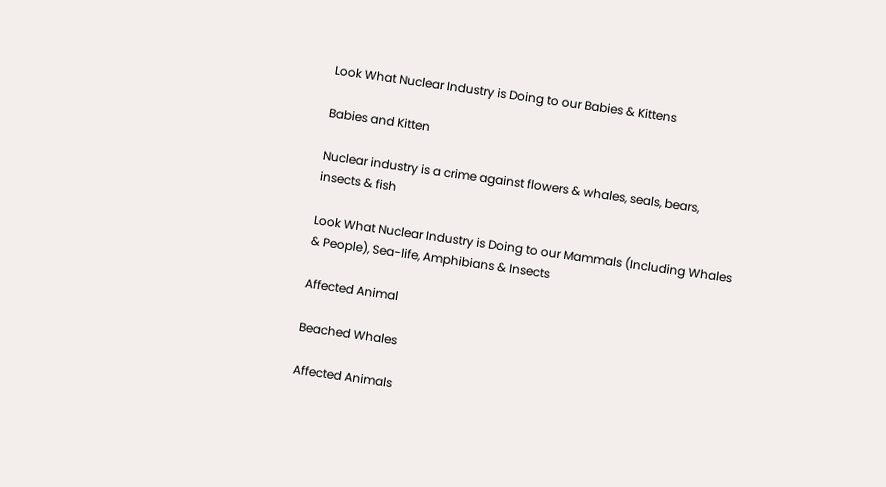Look What Nuclear Industry is Doing to our Babies & Kittens

Babies and Kitten

Nuclear industry is a crime against flowers & whales, seals, bears, insects & fish

Look What Nuclear Industry is Doing to our Mammals (Including Whales & People), Sea-life, Amphibians & Insects

Affected Animal

Beached Whales

Affected Animals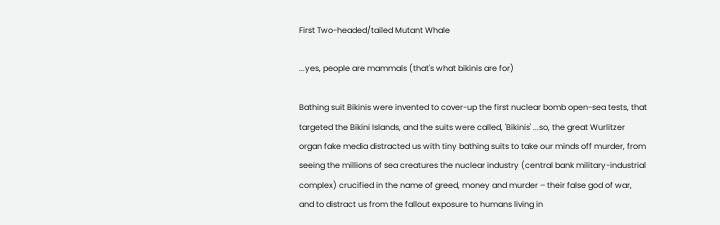First Two-headed/tailed Mutant Whale

...yes, people are mammals (that's what bikinis are for)

Bathing suit Bikinis were invented to cover-up the first nuclear bomb open-sea tests, that targeted the Bikini Islands, and the suits were called, 'Bikinis' ...so, the great Wurlitzer organ fake media distracted us with tiny bathing suits to take our minds off murder, from seeing the millions of sea creatures the nuclear industry (central bank military-industrial complex) crucified in the name of greed, money and murder – their false god of war, and to distract us from the fallout exposure to humans living in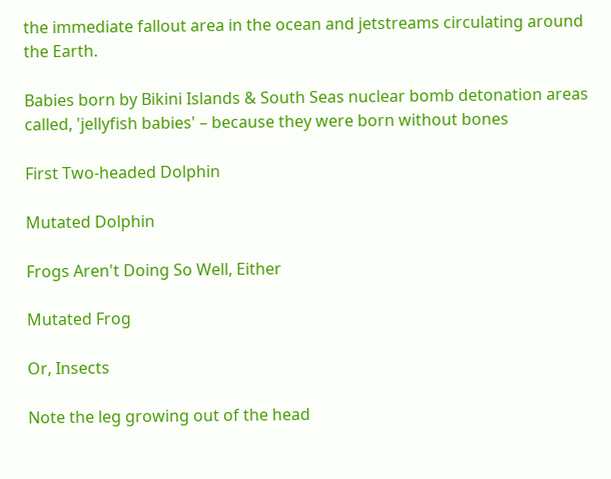the immediate fallout area in the ocean and jetstreams circulating around the Earth.

Babies born by Bikini Islands & South Seas nuclear bomb detonation areas called, 'jellyfish babies' – because they were born without bones

First Two-headed Dolphin

Mutated Dolphin

Frogs Aren't Doing So Well, Either

Mutated Frog

Or, Insects

Note the leg growing out of the head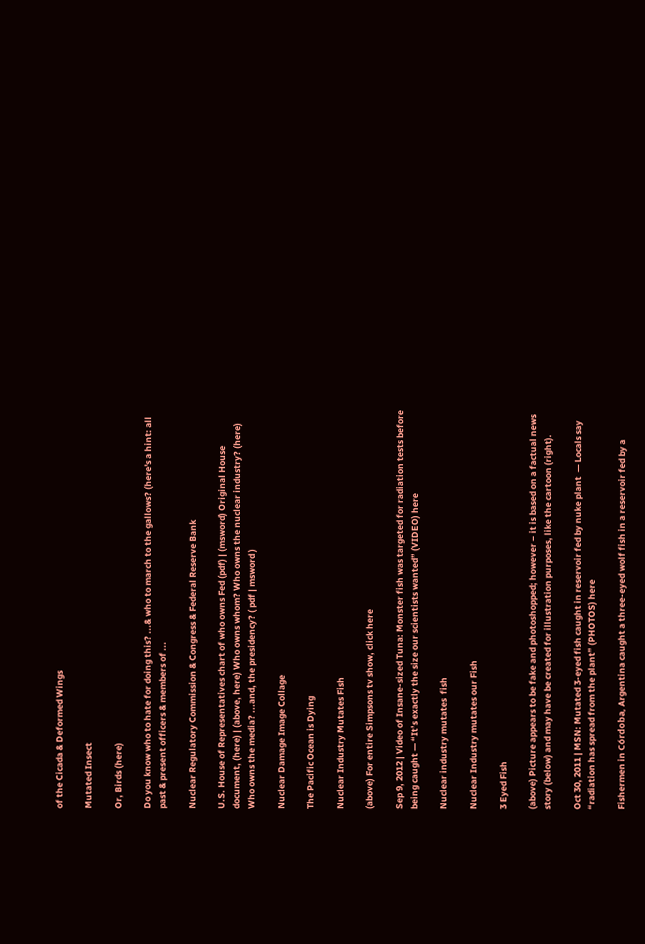of the Cicada & Deformed Wings

Mutated Insect

Or, Birds (here)

Do you know who to hate for doing this? ...& who to march to the gallows? (here's a hint: all past & present officers & members of ...

Nuclear Regulatory Commission & Congress & Federal Reserve Bank

U.S. House of Representatives chart of who owns Fed (pdf) | (msword) Original House document, (here) | (above, here) Who owns whom? Who owns the nuclear industry? (here) Who owns the media? ...and, the presidency? ( pdf | msword )

Nuclear Damage Image Collage

The Pacific Ocean is Dying

Nuclear Industry Mutates Fish

(above) For entire Simpsons tv show, click here

Sep 9, 2012 | Video of Insane-sized Tuna: Monster fish was targeted for radiation tests before being caught — “It’s exactly the size our scientists wanted” (VIDEO) here

Nuclear industry mutates  fish

Nuclear Industry mutates our Fish

3 Eyed Fish

(above) Picture appears to be fake and photoshopped; however – it is based on a factual news story (below) and may have be created for illustration purposes, like the cartoon (right).

Oct 30, 2011 | MSN: Mutated 3-eyed fish caught in reservoir fed by nuke plant  — Locals say “radiation has spread from the plant” (PHOTOS) here

Fishermen in Córdoba, Argentina caught a three-eyed wolf fish in a reservoir fed by a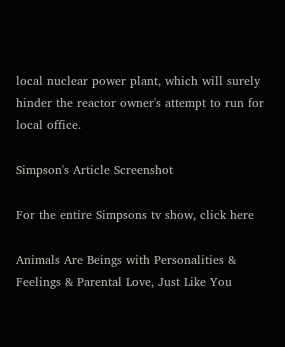local nuclear power plant, which will surely hinder the reactor owner's attempt to run for local office.

Simpson's Article Screenshot

For the entire Simpsons tv show, click here

Animals Are Beings with Personalities & Feelings & Parental Love, Just Like You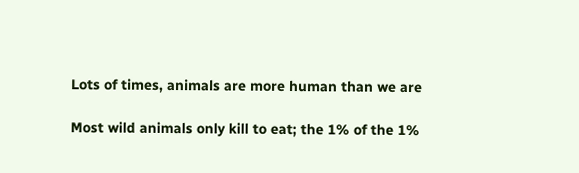Lots of times, animals are more human than we are

Most wild animals only kill to eat; the 1% of the 1%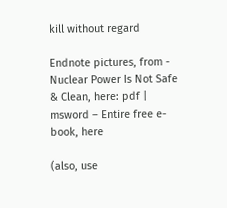kill without regard

Endnote pictures, from - Nuclear Power Is Not Safe & Clean, here: pdf | msword – Entire free e-book, here

(also, use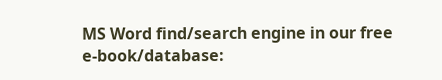MS Word find/search engine in our free e-book/database: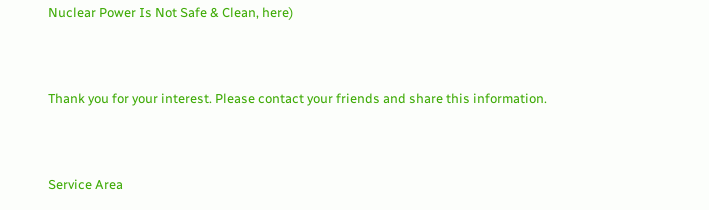Nuclear Power Is Not Safe & Clean, here)


Thank you for your interest. Please contact your friends and share this information.


Service Area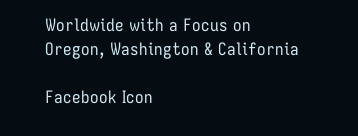Worldwide with a Focus on Oregon, Washington & California

Facebook Icon